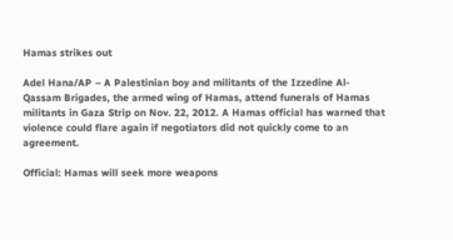Hamas strikes out

Adel Hana/AP – A Palestinian boy and militants of the Izzedine Al-Qassam Brigades, the armed wing of Hamas, attend funerals of Hamas militants in Gaza Strip on Nov. 22, 2012. A Hamas official has warned that violence could flare again if negotiators did not quickly come to an agreement.

Official: Hamas will seek more weapons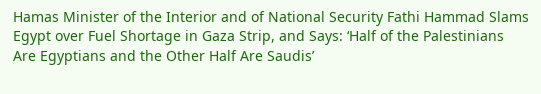Hamas Minister of the Interior and of National Security Fathi Hammad Slams Egypt over Fuel Shortage in Gaza Strip, and Says: ‘Half of the Palestinians Are Egyptians and the Other Half Are Saudis’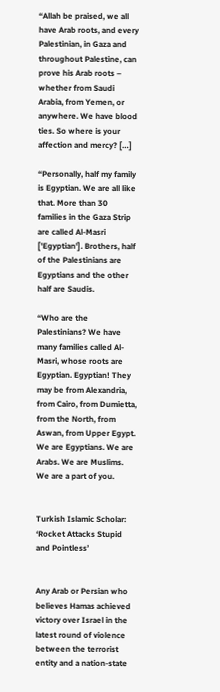“Allah be praised, we all have Arab roots, and every Palestinian, in Gaza and throughout Palestine, can prove his Arab roots – whether from Saudi Arabia, from Yemen, or anywhere. We have blood ties. So where is your affection and mercy? […]

“Personally, half my family is Egyptian. We are all like that. More than 30 families in the Gaza Strip are called Al-Masri ['Egyptian']. Brothers, half of the Palestinians are Egyptians and the other half are Saudis.

“Who are the Palestinians? We have many families called Al-Masri, whose roots are Egyptian. Egyptian! They may be from Alexandria, from Cairo, from Dumietta, from the North, from Aswan, from Upper Egypt. We are Egyptians. We are Arabs. We are Muslims. We are a part of you.


Turkish Islamic Scholar: ‘Rocket Attacks Stupid and Pointless’


Any Arab or Persian who believes Hamas achieved victory over Israel in the latest round of violence between the terrorist entity and a nation-state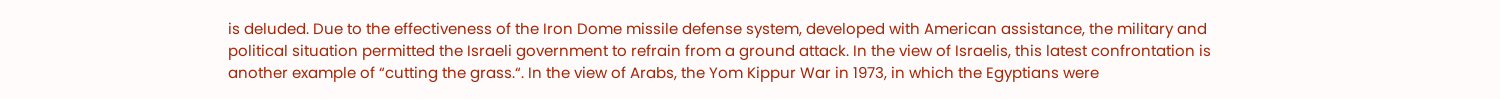is deluded. Due to the effectiveness of the Iron Dome missile defense system, developed with American assistance, the military and political situation permitted the Israeli government to refrain from a ground attack. In the view of Israelis, this latest confrontation is another example of “cutting the grass.“. In the view of Arabs, the Yom Kippur War in 1973, in which the Egyptians were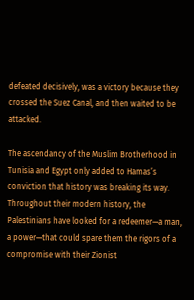defeated decisively, was a victory because they crossed the Suez Canal, and then waited to be attacked.

The ascendancy of the Muslim Brotherhood in Tunisia and Egypt only added to Hamas’s conviction that history was breaking its way. Throughout their modern history, the Palestinians have looked for a redeemer—a man, a power—that could spare them the rigors of a compromise with their Zionist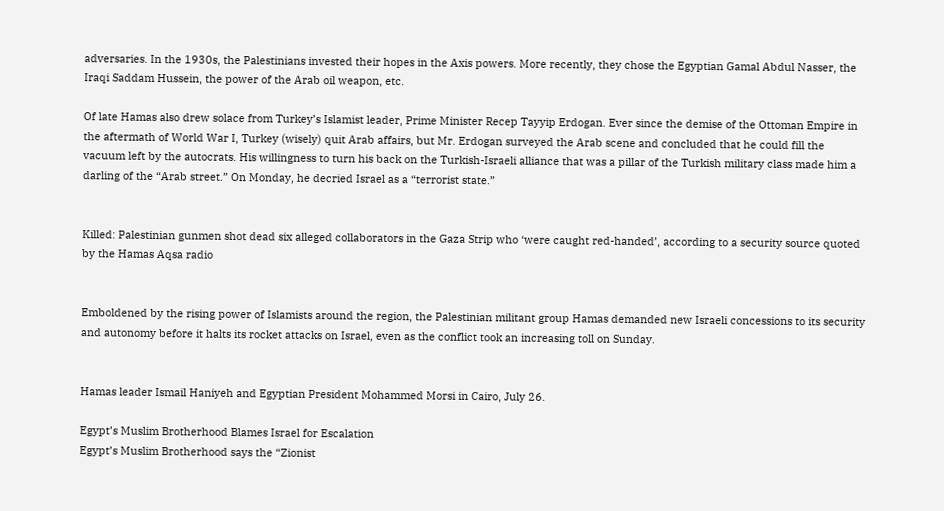adversaries. In the 1930s, the Palestinians invested their hopes in the Axis powers. More recently, they chose the Egyptian Gamal Abdul Nasser, the Iraqi Saddam Hussein, the power of the Arab oil weapon, etc.

Of late Hamas also drew solace from Turkey’s Islamist leader, Prime Minister Recep Tayyip Erdogan. Ever since the demise of the Ottoman Empire in the aftermath of World War I, Turkey (wisely) quit Arab affairs, but Mr. Erdogan surveyed the Arab scene and concluded that he could fill the vacuum left by the autocrats. His willingness to turn his back on the Turkish-Israeli alliance that was a pillar of the Turkish military class made him a darling of the “Arab street.” On Monday, he decried Israel as a “terrorist state.”


Killed: Palestinian gunmen shot dead six alleged collaborators in the Gaza Strip who ‘were caught red-handed’, according to a security source quoted by the Hamas Aqsa radio


Emboldened by the rising power of Islamists around the region, the Palestinian militant group Hamas demanded new Israeli concessions to its security and autonomy before it halts its rocket attacks on Israel, even as the conflict took an increasing toll on Sunday.


Hamas leader Ismail Haniyeh and Egyptian President Mohammed Morsi in Cairo, July 26.

Egypt’s Muslim Brotherhood Blames Israel for Escalation
Egypt’s Muslim Brotherhood says the “Zionist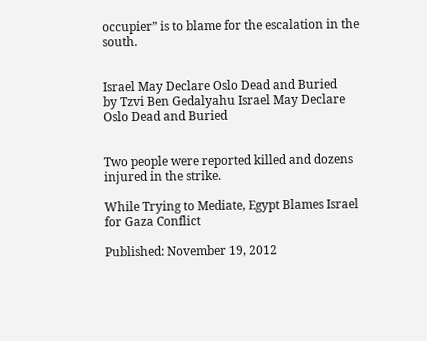occupier” is to blame for the escalation in the south.


Israel May Declare Oslo Dead and Buried
by Tzvi Ben Gedalyahu Israel May Declare Oslo Dead and Buried


Two people were reported killed and dozens injured in the strike.

While Trying to Mediate, Egypt Blames Israel for Gaza Conflict

Published: November 19, 2012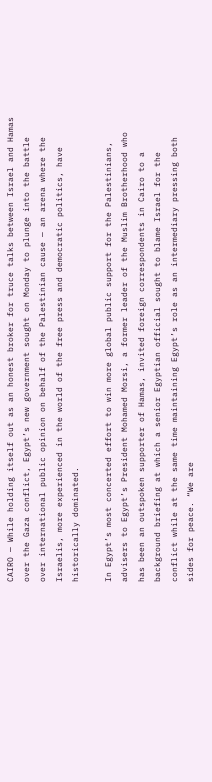CAIRO — While holding itself out as an honest broker for truce talks between Israel and Hamas over the Gaza conflict, Egypt’s new government sought on Monday to plunge into the battle over international public opinion on behalf of the Palestinian cause — an arena where the Israelis, more experienced in the world of the free press and democratic politics, have historically dominated.

In Egypt’s most concerted effort to win more global public support for the Palestinians, advisers to Egypt’s President Mohamed Morsi, a former leader of the Muslim Brotherhood who has been an outspoken supporter of Hamas, invited foreign correspondents in Cairo to a background briefing at which a senior Egyptian official sought to blame Israel for the conflict while at the same time maintaining Egypt’s role as an intermediary pressing both sides for peace. “We are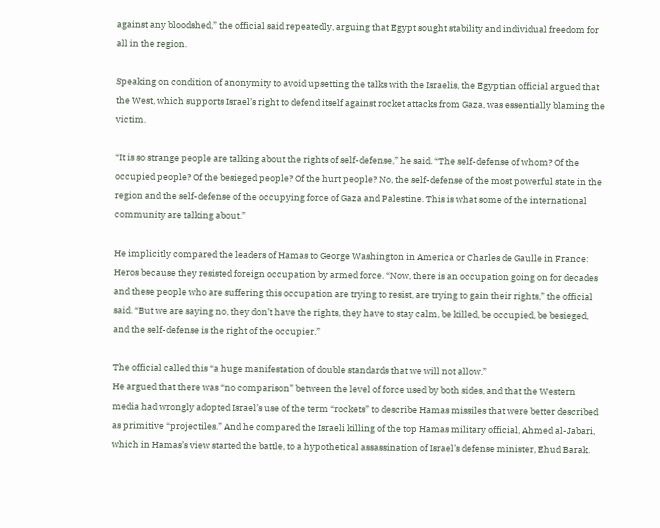against any bloodshed,” the official said repeatedly, arguing that Egypt sought stability and individual freedom for all in the region.

Speaking on condition of anonymity to avoid upsetting the talks with the Israelis, the Egyptian official argued that the West, which supports Israel’s right to defend itself against rocket attacks from Gaza, was essentially blaming the victim.

“It is so strange people are talking about the rights of self-defense,” he said. “The self-defense of whom? Of the occupied people? Of the besieged people? Of the hurt people? No, the self-defense of the most powerful state in the region and the self-defense of the occupying force of Gaza and Palestine. This is what some of the international community are talking about.”

He implicitly compared the leaders of Hamas to George Washington in America or Charles de Gaulle in France: Heros because they resisted foreign occupation by armed force. “Now, there is an occupation going on for decades and these people who are suffering this occupation are trying to resist, are trying to gain their rights,” the official said. “But we are saying no, they don’t have the rights, they have to stay calm, be killed, be occupied, be besieged, and the self-defense is the right of the occupier.”

The official called this “a huge manifestation of double standards that we will not allow.”
He argued that there was “no comparison” between the level of force used by both sides, and that the Western media had wrongly adopted Israel’s use of the term “rockets” to describe Hamas missiles that were better described as primitive “projectiles.” And he compared the Israeli killing of the top Hamas military official, Ahmed al-Jabari, which in Hamas’s view started the battle, to a hypothetical assassination of Israel’s defense minister, Ehud Barak.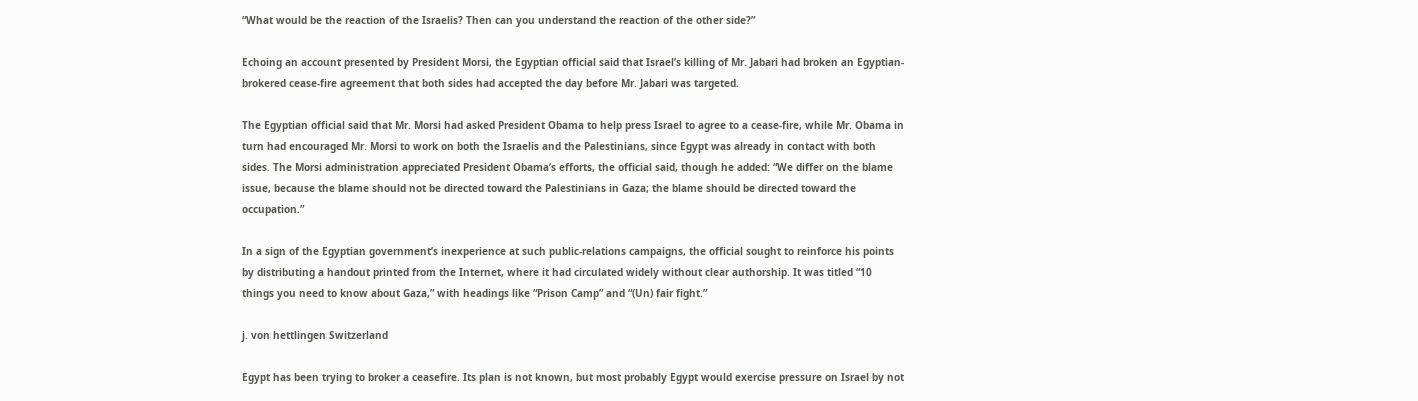“What would be the reaction of the Israelis? Then can you understand the reaction of the other side?”

Echoing an account presented by President Morsi, the Egyptian official said that Israel’s killing of Mr. Jabari had broken an Egyptian-brokered cease-fire agreement that both sides had accepted the day before Mr. Jabari was targeted.

The Egyptian official said that Mr. Morsi had asked President Obama to help press Israel to agree to a cease-fire, while Mr. Obama in turn had encouraged Mr. Morsi to work on both the Israelis and the Palestinians, since Egypt was already in contact with both sides. The Morsi administration appreciated President Obama’s efforts, the official said, though he added: “We differ on the blame issue, because the blame should not be directed toward the Palestinians in Gaza; the blame should be directed toward the occupation.”

In a sign of the Egyptian government’s inexperience at such public-relations campaigns, the official sought to reinforce his points by distributing a handout printed from the Internet, where it had circulated widely without clear authorship. It was titled “10 things you need to know about Gaza,” with headings like “Prison Camp” and “(Un) fair fight.”

j. von hettlingen Switzerland

Egypt has been trying to broker a ceasefire. Its plan is not known, but most probably Egypt would exercise pressure on Israel by not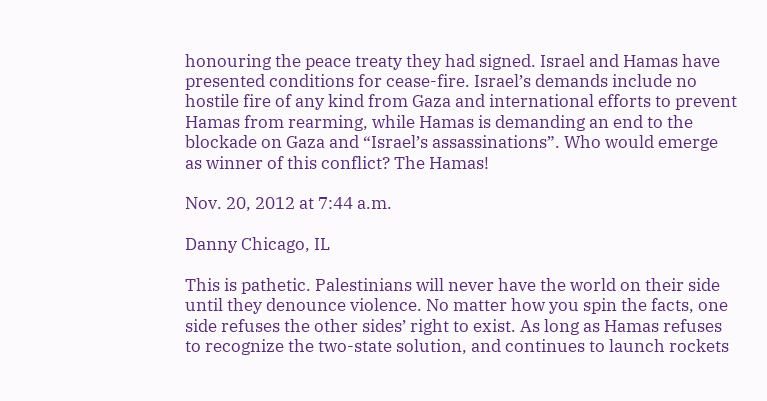honouring the peace treaty they had signed. Israel and Hamas have presented conditions for cease-fire. Israel’s demands include no hostile fire of any kind from Gaza and international efforts to prevent Hamas from rearming, while Hamas is demanding an end to the blockade on Gaza and “Israel’s assassinations”. Who would emerge as winner of this conflict? The Hamas!

Nov. 20, 2012 at 7:44 a.m.

Danny Chicago, IL

This is pathetic. Palestinians will never have the world on their side until they denounce violence. No matter how you spin the facts, one side refuses the other sides’ right to exist. As long as Hamas refuses to recognize the two-state solution, and continues to launch rockets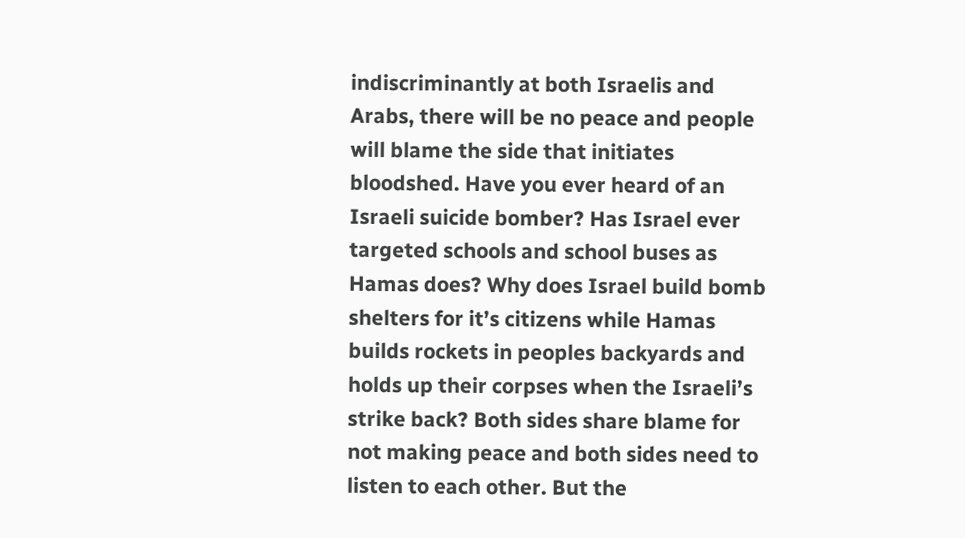indiscriminantly at both Israelis and Arabs, there will be no peace and people will blame the side that initiates bloodshed. Have you ever heard of an Israeli suicide bomber? Has Israel ever targeted schools and school buses as Hamas does? Why does Israel build bomb shelters for it’s citizens while Hamas builds rockets in peoples backyards and holds up their corpses when the Israeli’s strike back? Both sides share blame for not making peace and both sides need to listen to each other. But the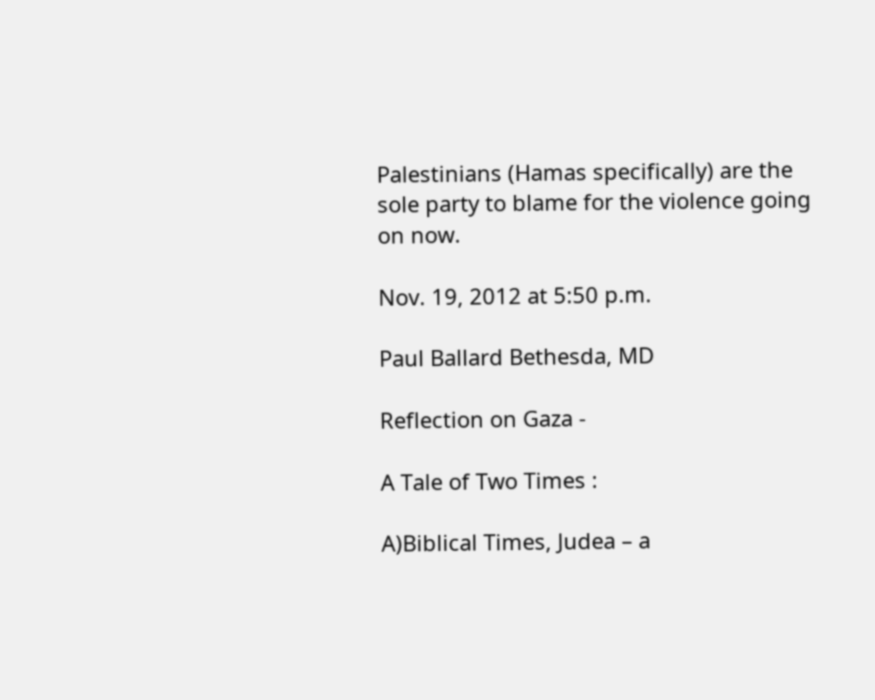Palestinians (Hamas specifically) are the sole party to blame for the violence going on now.

Nov. 19, 2012 at 5:50 p.m.

Paul Ballard Bethesda, MD

Reflection on Gaza -

A Tale of Two Times :

A)Biblical Times, Judea – a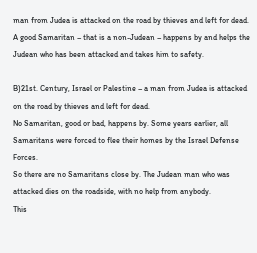man from Judea is attacked on the road by thieves and left for dead.
A good Samaritan – that is a non-Judean – happens by and helps the Judean who has been attacked and takes him to safety.

B)21st. Century, Israel or Palestine – a man from Judea is attacked on the road by thieves and left for dead.
No Samaritan, good or bad, happens by. Some years earlier, all Samaritans were forced to flee their homes by the Israel Defense Forces.
So there are no Samaritans close by. The Judean man who was attacked dies on the roadside, with no help from anybody.
This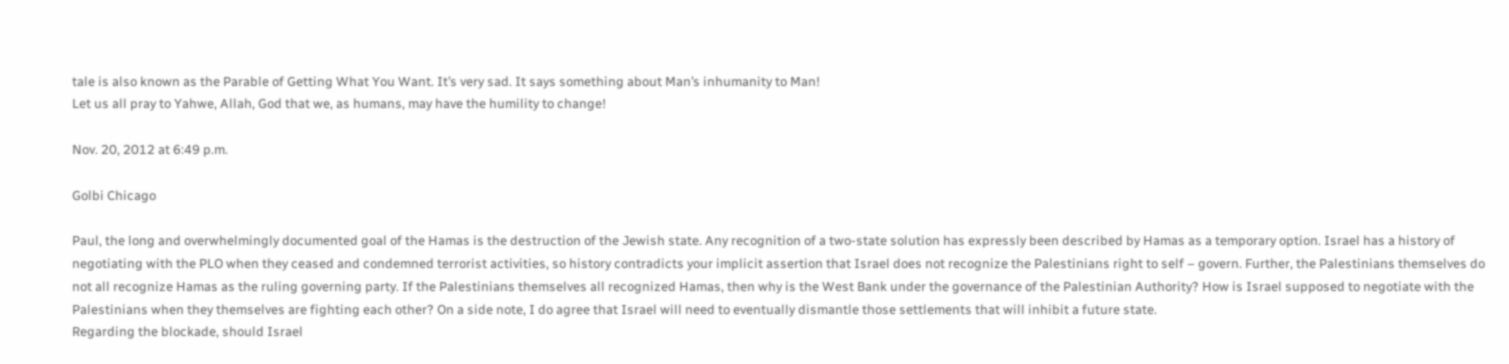tale is also known as the Parable of Getting What You Want. It’s very sad. It says something about Man’s inhumanity to Man!
Let us all pray to Yahwe, Allah, God that we, as humans, may have the humility to change!

Nov. 20, 2012 at 6:49 p.m.

Golbi Chicago

Paul, the long and overwhelmingly documented goal of the Hamas is the destruction of the Jewish state. Any recognition of a two-state solution has expressly been described by Hamas as a temporary option. Israel has a history of negotiating with the PLO when they ceased and condemned terrorist activities, so history contradicts your implicit assertion that Israel does not recognize the Palestinians right to self – govern. Further, the Palestinians themselves do not all recognize Hamas as the ruling governing party. If the Palestinians themselves all recognized Hamas, then why is the West Bank under the governance of the Palestinian Authority? How is Israel supposed to negotiate with the Palestinians when they themselves are fighting each other? On a side note, I do agree that Israel will need to eventually dismantle those settlements that will inhibit a future state.
Regarding the blockade, should Israel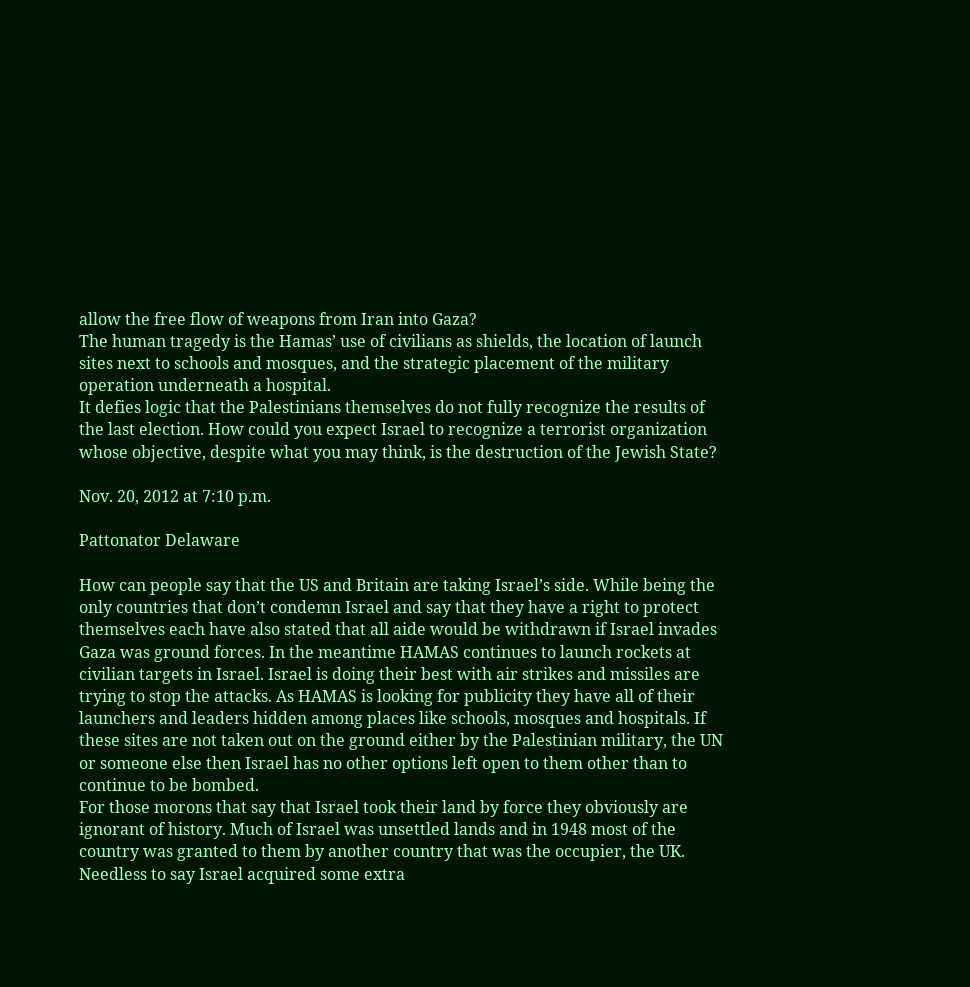allow the free flow of weapons from Iran into Gaza?
The human tragedy is the Hamas’ use of civilians as shields, the location of launch sites next to schools and mosques, and the strategic placement of the military operation underneath a hospital.
It defies logic that the Palestinians themselves do not fully recognize the results of the last election. How could you expect Israel to recognize a terrorist organization whose objective, despite what you may think, is the destruction of the Jewish State?

Nov. 20, 2012 at 7:10 p.m.

Pattonator Delaware

How can people say that the US and Britain are taking Israel’s side. While being the only countries that don’t condemn Israel and say that they have a right to protect themselves each have also stated that all aide would be withdrawn if Israel invades Gaza was ground forces. In the meantime HAMAS continues to launch rockets at civilian targets in Israel. Israel is doing their best with air strikes and missiles are trying to stop the attacks. As HAMAS is looking for publicity they have all of their launchers and leaders hidden among places like schools, mosques and hospitals. If these sites are not taken out on the ground either by the Palestinian military, the UN or someone else then Israel has no other options left open to them other than to continue to be bombed.
For those morons that say that Israel took their land by force they obviously are ignorant of history. Much of Israel was unsettled lands and in 1948 most of the country was granted to them by another country that was the occupier, the UK. Needless to say Israel acquired some extra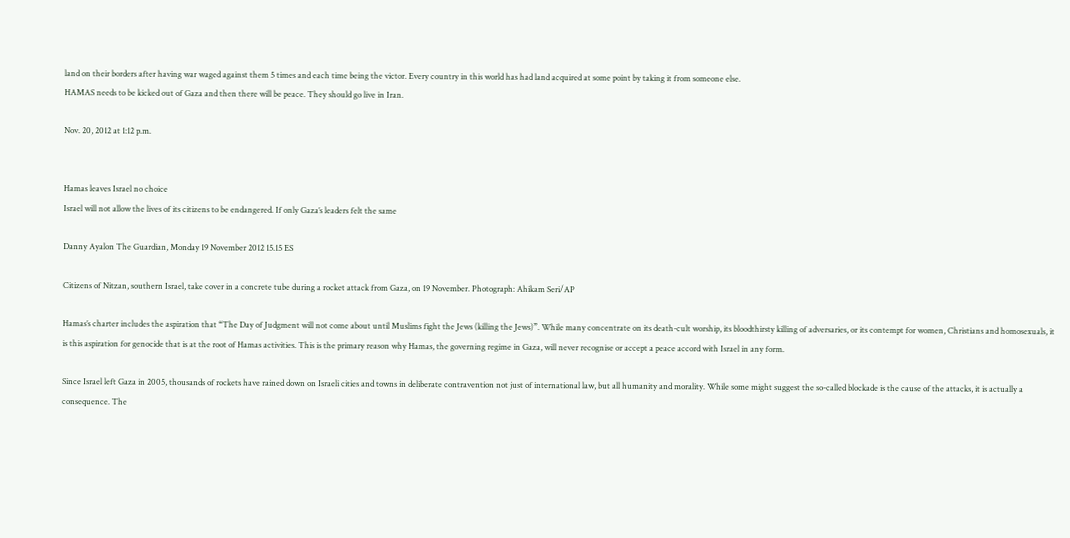land on their borders after having war waged against them 5 times and each time being the victor. Every country in this world has had land acquired at some point by taking it from someone else.
HAMAS needs to be kicked out of Gaza and then there will be peace. They should go live in Iran.

Nov. 20, 2012 at 1:12 p.m.


Hamas leaves Israel no choice
Israel will not allow the lives of its citizens to be endangered. If only Gaza’s leaders felt the same

Danny Ayalon The Guardian, Monday 19 November 2012 15.15 ES

Citizens of Nitzan, southern Israel, take cover in a concrete tube during a rocket attack from Gaza, on 19 November. Photograph: Ahikam Seri/AP

Hamas’s charter includes the aspiration that “The Day of Judgment will not come about until Muslims fight the Jews (killing the Jews)”. While many concentrate on its death-cult worship, its bloodthirsty killing of adversaries, or its contempt for women, Christians and homosexuals, it is this aspiration for genocide that is at the root of Hamas activities. This is the primary reason why Hamas, the governing regime in Gaza, will never recognise or accept a peace accord with Israel in any form.

Since Israel left Gaza in 2005, thousands of rockets have rained down on Israeli cities and towns in deliberate contravention not just of international law, but all humanity and morality. While some might suggest the so-called blockade is the cause of the attacks, it is actually a consequence. The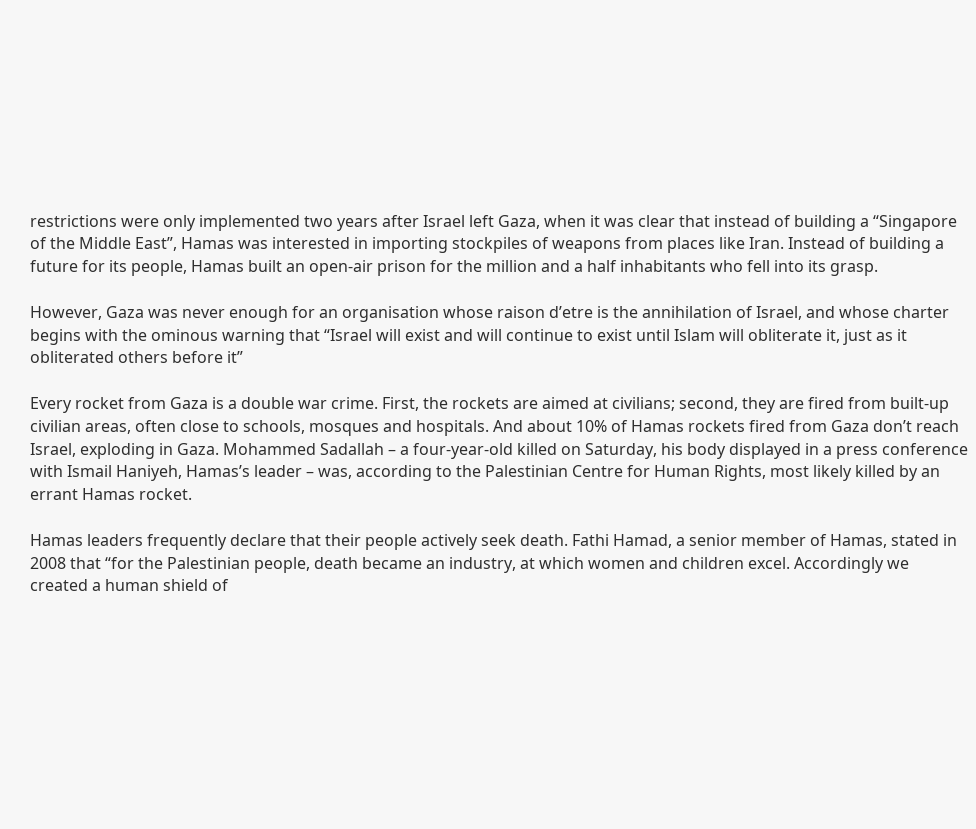restrictions were only implemented two years after Israel left Gaza, when it was clear that instead of building a “Singapore of the Middle East”, Hamas was interested in importing stockpiles of weapons from places like Iran. Instead of building a future for its people, Hamas built an open-air prison for the million and a half inhabitants who fell into its grasp.

However, Gaza was never enough for an organisation whose raison d’etre is the annihilation of Israel, and whose charter begins with the ominous warning that “Israel will exist and will continue to exist until Islam will obliterate it, just as it obliterated others before it”

Every rocket from Gaza is a double war crime. First, the rockets are aimed at civilians; second, they are fired from built-up civilian areas, often close to schools, mosques and hospitals. And about 10% of Hamas rockets fired from Gaza don’t reach Israel, exploding in Gaza. Mohammed Sadallah – a four-year-old killed on Saturday, his body displayed in a press conference with Ismail Haniyeh, Hamas’s leader – was, according to the Palestinian Centre for Human Rights, most likely killed by an errant Hamas rocket.

Hamas leaders frequently declare that their people actively seek death. Fathi Hamad, a senior member of Hamas, stated in 2008 that “for the Palestinian people, death became an industry, at which women and children excel. Accordingly we created a human shield of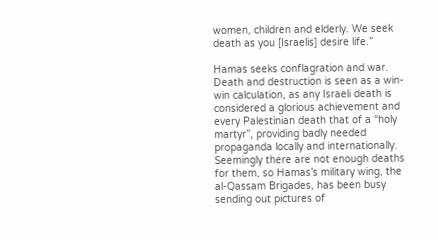women, children and elderly. We seek death as you [Israelis] desire life.”

Hamas seeks conflagration and war. Death and destruction is seen as a win-win calculation, as any Israeli death is considered a glorious achievement and every Palestinian death that of a “holy martyr”, providing badly needed propaganda locally and internationally. Seemingly there are not enough deaths for them, so Hamas’s military wing, the al-Qassam Brigades, has been busy sending out pictures of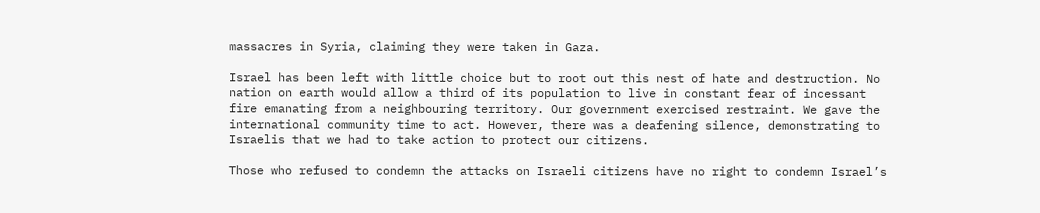massacres in Syria, claiming they were taken in Gaza.

Israel has been left with little choice but to root out this nest of hate and destruction. No nation on earth would allow a third of its population to live in constant fear of incessant fire emanating from a neighbouring territory. Our government exercised restraint. We gave the international community time to act. However, there was a deafening silence, demonstrating to Israelis that we had to take action to protect our citizens.

Those who refused to condemn the attacks on Israeli citizens have no right to condemn Israel’s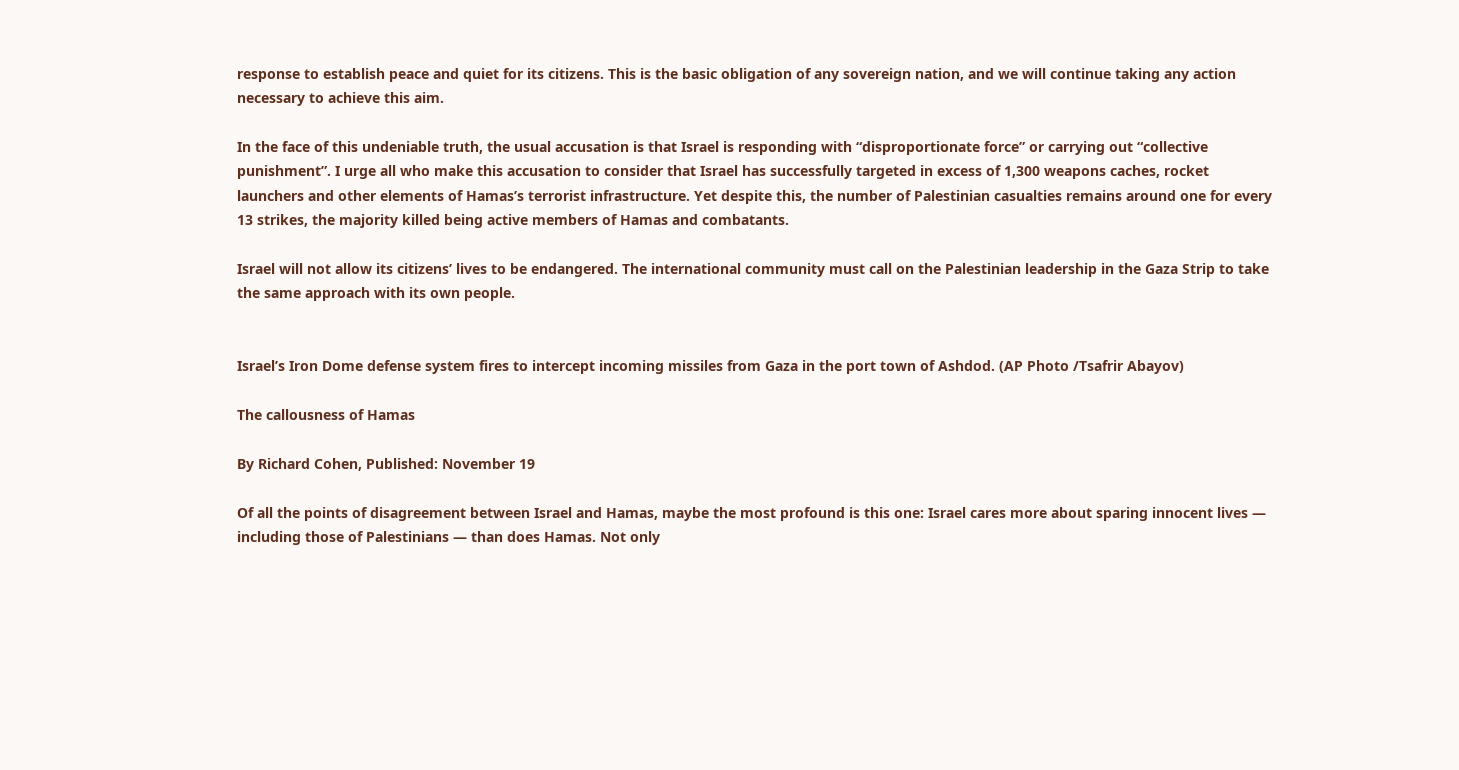response to establish peace and quiet for its citizens. This is the basic obligation of any sovereign nation, and we will continue taking any action necessary to achieve this aim.

In the face of this undeniable truth, the usual accusation is that Israel is responding with “disproportionate force” or carrying out “collective punishment”. I urge all who make this accusation to consider that Israel has successfully targeted in excess of 1,300 weapons caches, rocket launchers and other elements of Hamas’s terrorist infrastructure. Yet despite this, the number of Palestinian casualties remains around one for every 13 strikes, the majority killed being active members of Hamas and combatants.

Israel will not allow its citizens’ lives to be endangered. The international community must call on the Palestinian leadership in the Gaza Strip to take the same approach with its own people.


Israel’s Iron Dome defense system fires to intercept incoming missiles from Gaza in the port town of Ashdod. (AP Photo /Tsafrir Abayov)

The callousness of Hamas

By Richard Cohen, Published: November 19

Of all the points of disagreement between Israel and Hamas, maybe the most profound is this one: Israel cares more about sparing innocent lives — including those of Palestinians — than does Hamas. Not only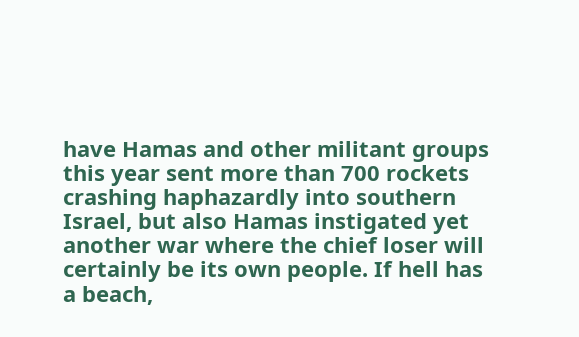have Hamas and other militant groups this year sent more than 700 rockets crashing haphazardly into southern Israel, but also Hamas instigated yet another war where the chief loser will certainly be its own people. If hell has a beach,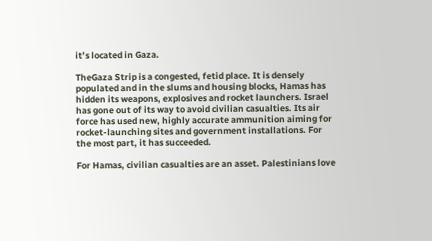it’s located in Gaza.

TheGaza Strip is a congested, fetid place. It is densely populated and in the slums and housing blocks, Hamas has hidden its weapons, explosives and rocket launchers. Israel has gone out of its way to avoid civilian casualties. Its air force has used new, highly accurate ammunition aiming for rocket-launching sites and government installations. For the most part, it has succeeded.

For Hamas, civilian casualties are an asset. Palestinians love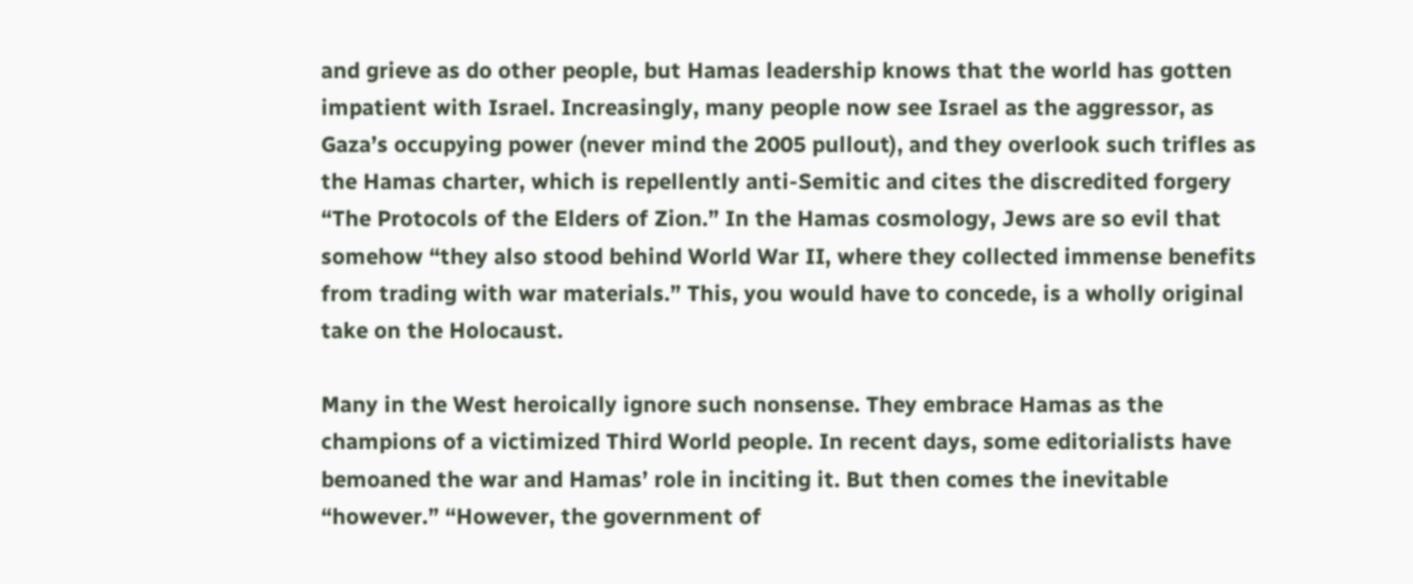and grieve as do other people, but Hamas leadership knows that the world has gotten impatient with Israel. Increasingly, many people now see Israel as the aggressor, as Gaza’s occupying power (never mind the 2005 pullout), and they overlook such trifles as the Hamas charter, which is repellently anti-Semitic and cites the discredited forgery “The Protocols of the Elders of Zion.” In the Hamas cosmology, Jews are so evil that somehow “they also stood behind World War II, where they collected immense benefits from trading with war materials.” This, you would have to concede, is a wholly original take on the Holocaust.

Many in the West heroically ignore such nonsense. They embrace Hamas as the champions of a victimized Third World people. In recent days, some editorialists have bemoaned the war and Hamas’ role in inciting it. But then comes the inevitable “however.” “However, the government of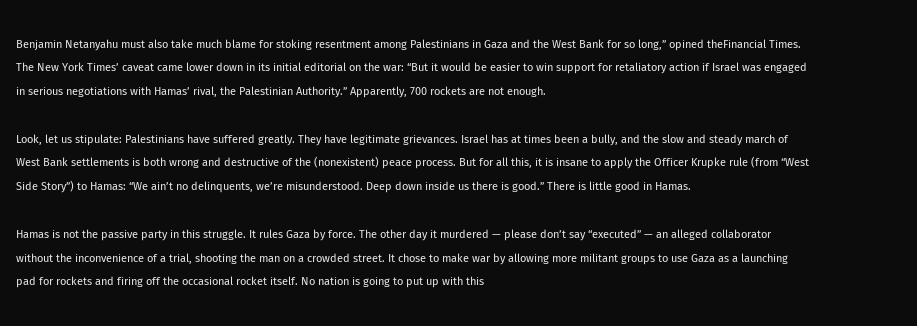Benjamin Netanyahu must also take much blame for stoking resentment among Palestinians in Gaza and the West Bank for so long,” opined theFinancial Times. The New York Times’ caveat came lower down in its initial editorial on the war: “But it would be easier to win support for retaliatory action if Israel was engaged in serious negotiations with Hamas’ rival, the Palestinian Authority.” Apparently, 700 rockets are not enough.

Look, let us stipulate: Palestinians have suffered greatly. They have legitimate grievances. Israel has at times been a bully, and the slow and steady march of West Bank settlements is both wrong and destructive of the (nonexistent) peace process. But for all this, it is insane to apply the Officer Krupke rule (from “West Side Story”) to Hamas: “We ain’t no delinquents, we’re misunderstood. Deep down inside us there is good.” There is little good in Hamas.

Hamas is not the passive party in this struggle. It rules Gaza by force. The other day it murdered — please don’t say “executed” — an alleged collaborator without the inconvenience of a trial, shooting the man on a crowded street. It chose to make war by allowing more militant groups to use Gaza as a launching pad for rockets and firing off the occasional rocket itself. No nation is going to put up with this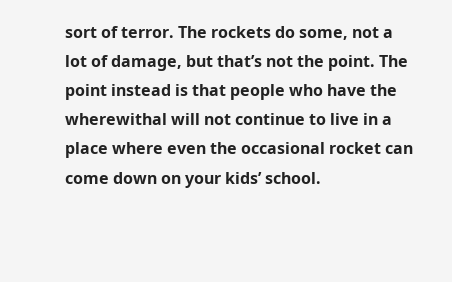sort of terror. The rockets do some, not a lot of damage, but that’s not the point. The point instead is that people who have the wherewithal will not continue to live in a place where even the occasional rocket can come down on your kids’ school.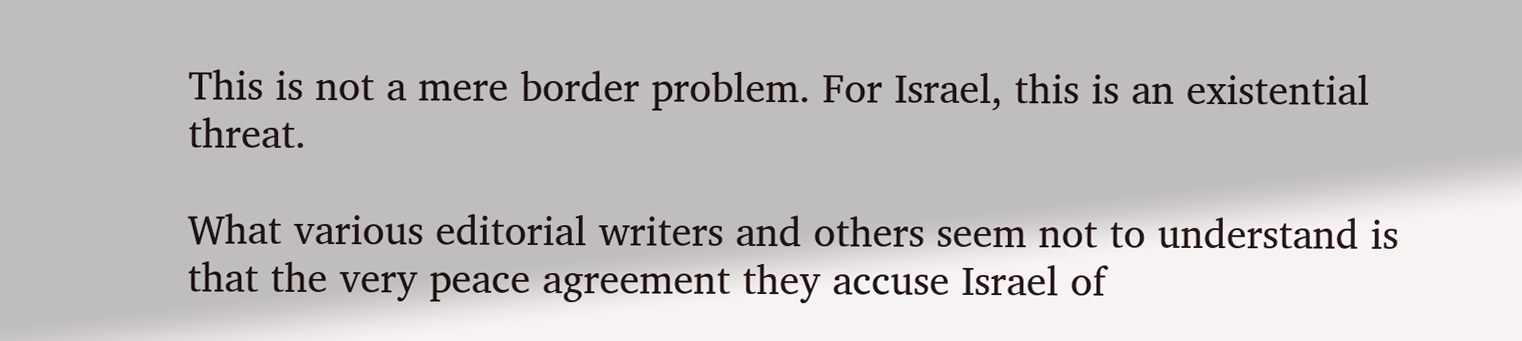This is not a mere border problem. For Israel, this is an existential threat.

What various editorial writers and others seem not to understand is that the very peace agreement they accuse Israel of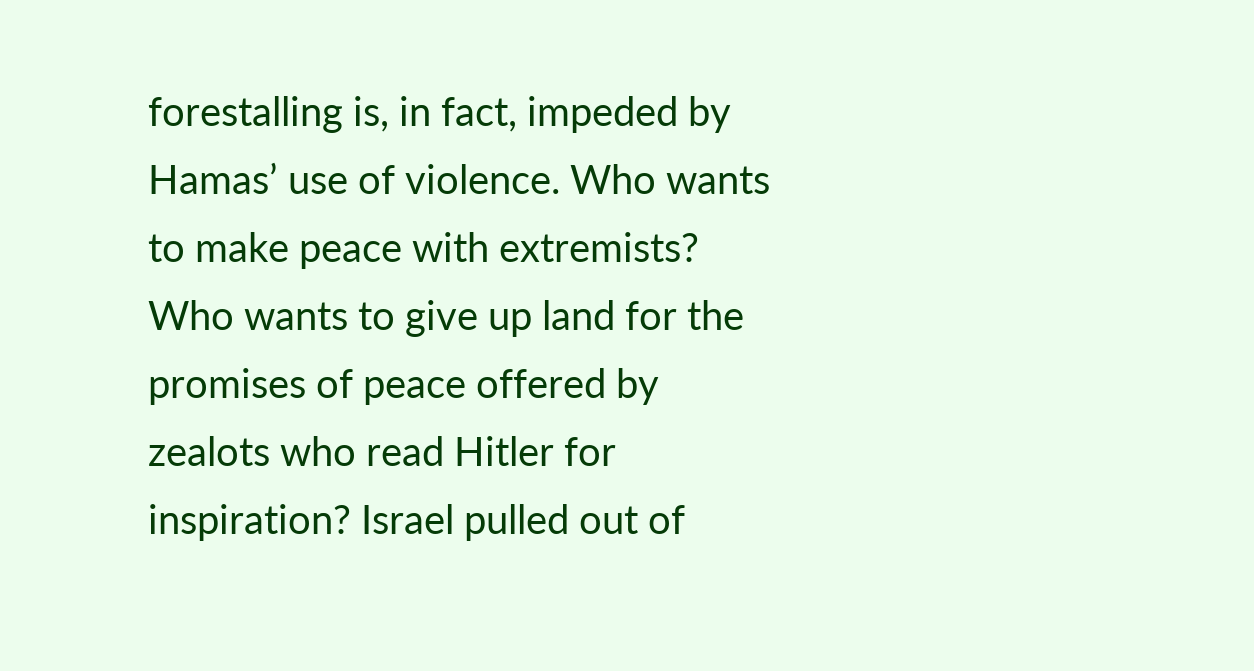forestalling is, in fact, impeded by Hamas’ use of violence. Who wants to make peace with extremists? Who wants to give up land for the promises of peace offered by zealots who read Hitler for inspiration? Israel pulled out of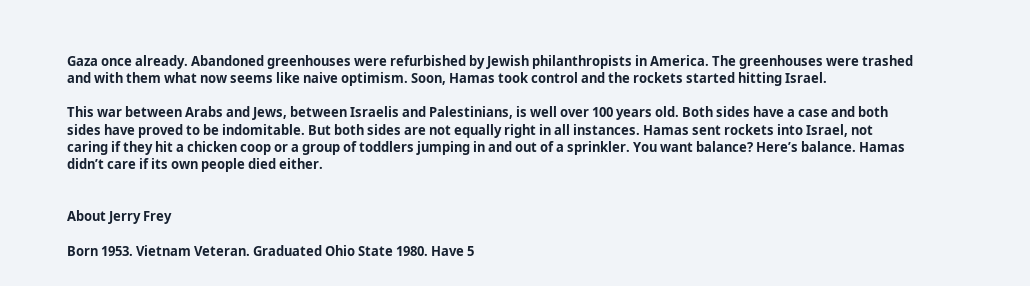Gaza once already. Abandoned greenhouses were refurbished by Jewish philanthropists in America. The greenhouses were trashed and with them what now seems like naive optimism. Soon, Hamas took control and the rockets started hitting Israel.

This war between Arabs and Jews, between Israelis and Palestinians, is well over 100 years old. Both sides have a case and both sides have proved to be indomitable. But both sides are not equally right in all instances. Hamas sent rockets into Israel, not caring if they hit a chicken coop or a group of toddlers jumping in and out of a sprinkler. You want balance? Here’s balance. Hamas didn’t care if its own people died either.


About Jerry Frey

Born 1953. Vietnam Veteran. Graduated Ohio State 1980. Have 5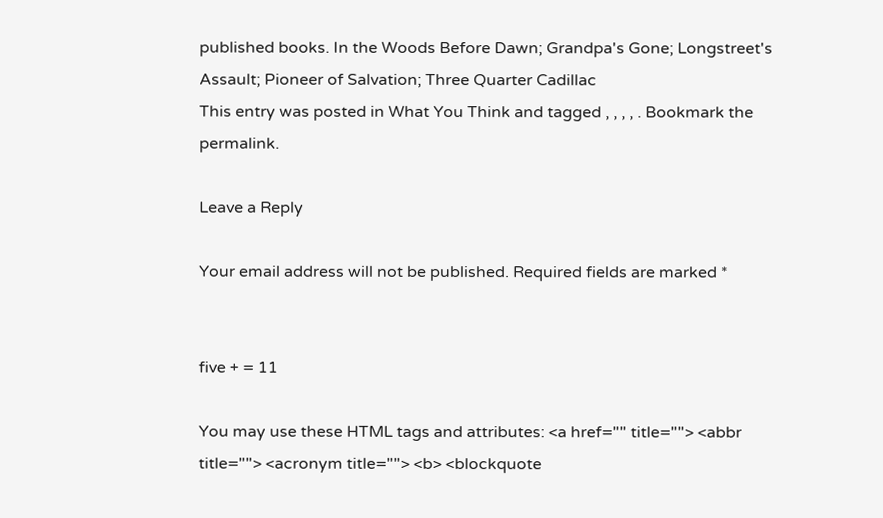published books. In the Woods Before Dawn; Grandpa's Gone; Longstreet's Assault; Pioneer of Salvation; Three Quarter Cadillac
This entry was posted in What You Think and tagged , , , , . Bookmark the permalink.

Leave a Reply

Your email address will not be published. Required fields are marked *


five + = 11

You may use these HTML tags and attributes: <a href="" title=""> <abbr title=""> <acronym title=""> <b> <blockquote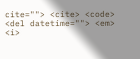cite=""> <cite> <code> <del datetime=""> <em> <i>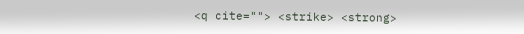<q cite=""> <strike> <strong>